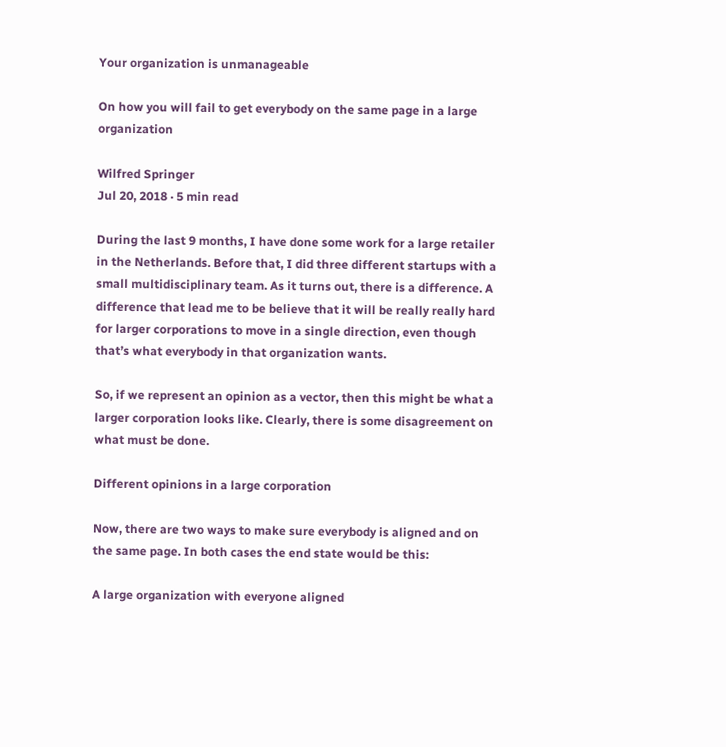Your organization is unmanageable

On how you will fail to get everybody on the same page in a large organization

Wilfred Springer
Jul 20, 2018 · 5 min read

During the last 9 months, I have done some work for a large retailer in the Netherlands. Before that, I did three different startups with a small multidisciplinary team. As it turns out, there is a difference. A difference that lead me to be believe that it will be really really hard for larger corporations to move in a single direction, even though that’s what everybody in that organization wants.

So, if we represent an opinion as a vector, then this might be what a larger corporation looks like. Clearly, there is some disagreement on what must be done.

Different opinions in a large corporation

Now, there are two ways to make sure everybody is aligned and on the same page. In both cases the end state would be this:

A large organization with everyone aligned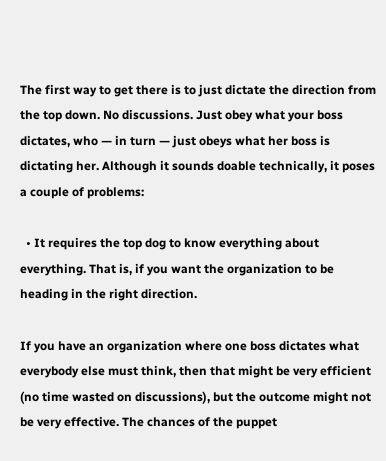The first way to get there is to just dictate the direction from the top down. No discussions. Just obey what your boss dictates, who — in turn — just obeys what her boss is dictating her. Although it sounds doable technically, it poses a couple of problems:

  • It requires the top dog to know everything about everything. That is, if you want the organization to be heading in the right direction.

If you have an organization where one boss dictates what everybody else must think, then that might be very efficient (no time wasted on discussions), but the outcome might not be very effective. The chances of the puppet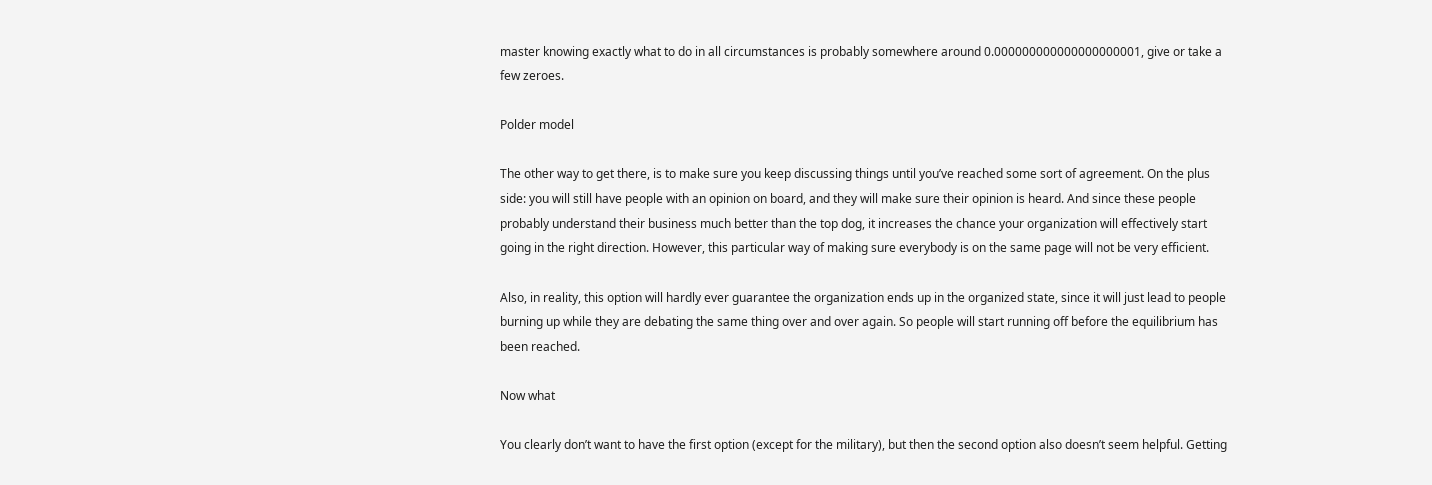master knowing exactly what to do in all circumstances is probably somewhere around 0.000000000000000000001, give or take a few zeroes.

Polder model

The other way to get there, is to make sure you keep discussing things until you’ve reached some sort of agreement. On the plus side: you will still have people with an opinion on board, and they will make sure their opinion is heard. And since these people probably understand their business much better than the top dog, it increases the chance your organization will effectively start going in the right direction. However, this particular way of making sure everybody is on the same page will not be very efficient.

Also, in reality, this option will hardly ever guarantee the organization ends up in the organized state, since it will just lead to people burning up while they are debating the same thing over and over again. So people will start running off before the equilibrium has been reached.

Now what

You clearly don’t want to have the first option (except for the military), but then the second option also doesn’t seem helpful. Getting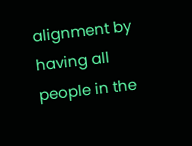alignment by having all people in the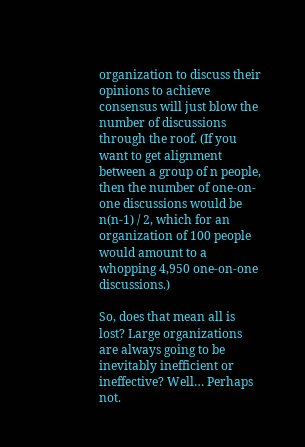organization to discuss their opinions to achieve consensus will just blow the number of discussions through the roof. (If you want to get alignment between a group of n people, then the number of one-on-one discussions would be n(n-1) / 2, which for an organization of 100 people would amount to a whopping 4,950 one-on-one discussions.)

So, does that mean all is lost? Large organizations are always going to be inevitably inefficient or ineffective? Well… Perhaps not.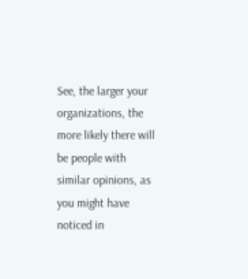See, the larger your organizations, the more likely there will be people with similar opinions, as you might have noticed in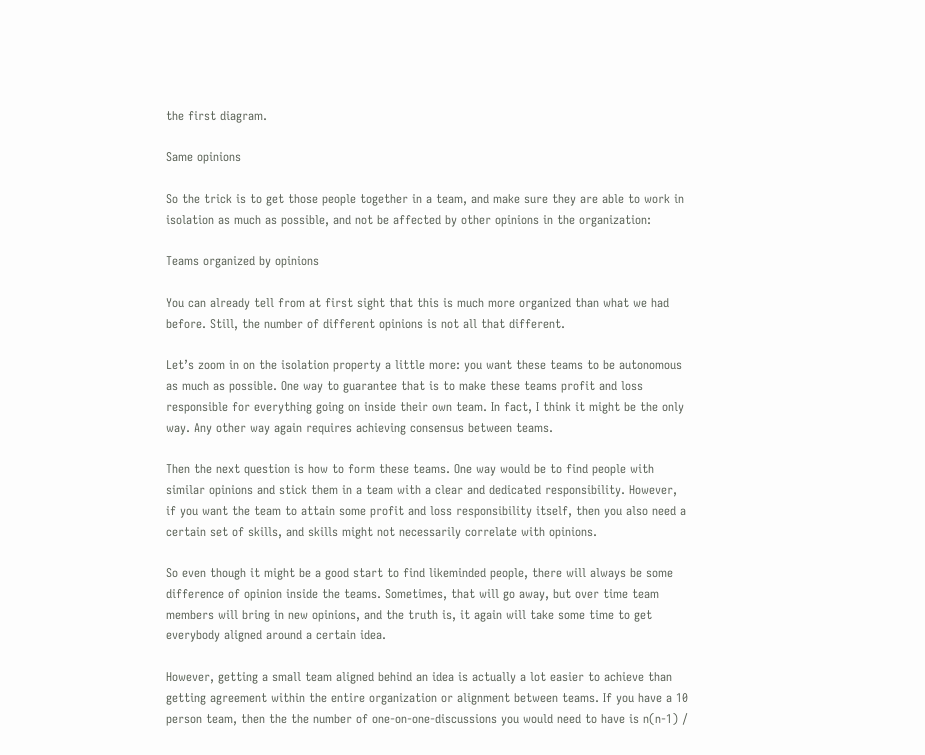the first diagram.

Same opinions

So the trick is to get those people together in a team, and make sure they are able to work in isolation as much as possible, and not be affected by other opinions in the organization:

Teams organized by opinions

You can already tell from at first sight that this is much more organized than what we had before. Still, the number of different opinions is not all that different.

Let’s zoom in on the isolation property a little more: you want these teams to be autonomous as much as possible. One way to guarantee that is to make these teams profit and loss responsible for everything going on inside their own team. In fact, I think it might be the only way. Any other way again requires achieving consensus between teams.

Then the next question is how to form these teams. One way would be to find people with similar opinions and stick them in a team with a clear and dedicated responsibility. However, if you want the team to attain some profit and loss responsibility itself, then you also need a certain set of skills, and skills might not necessarily correlate with opinions.

So even though it might be a good start to find likeminded people, there will always be some difference of opinion inside the teams. Sometimes, that will go away, but over time team members will bring in new opinions, and the truth is, it again will take some time to get everybody aligned around a certain idea.

However, getting a small team aligned behind an idea is actually a lot easier to achieve than getting agreement within the entire organization or alignment between teams. If you have a 10 person team, then the the number of one-on-one-discussions you would need to have is n(n-1) /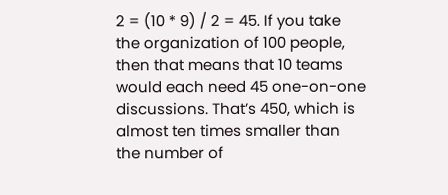2 = (10 * 9) / 2 = 45. If you take the organization of 100 people, then that means that 10 teams would each need 45 one-on-one discussions. That’s 450, which is almost ten times smaller than the number of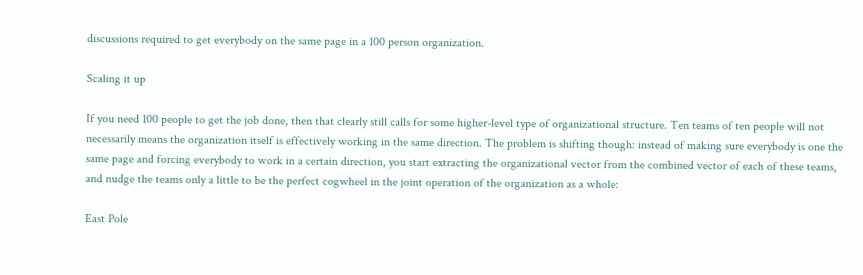discussions required to get everybody on the same page in a 100 person organization.

Scaling it up

If you need 100 people to get the job done, then that clearly still calls for some higher-level type of organizational structure. Ten teams of ten people will not necessarily means the organization itself is effectively working in the same direction. The problem is shifting though: instead of making sure everybody is one the same page and forcing everybody to work in a certain direction, you start extracting the organizational vector from the combined vector of each of these teams, and nudge the teams only a little to be the perfect cogwheel in the joint operation of the organization as a whole:

East Pole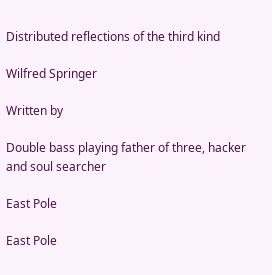Distributed reflections of the third kind

Wilfred Springer

Written by

Double bass playing father of three, hacker and soul searcher

East Pole

East Pole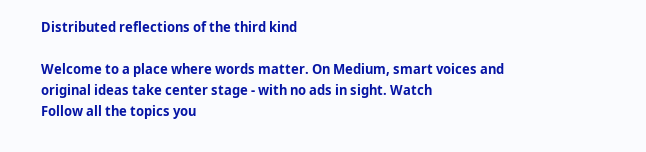Distributed reflections of the third kind

Welcome to a place where words matter. On Medium, smart voices and original ideas take center stage - with no ads in sight. Watch
Follow all the topics you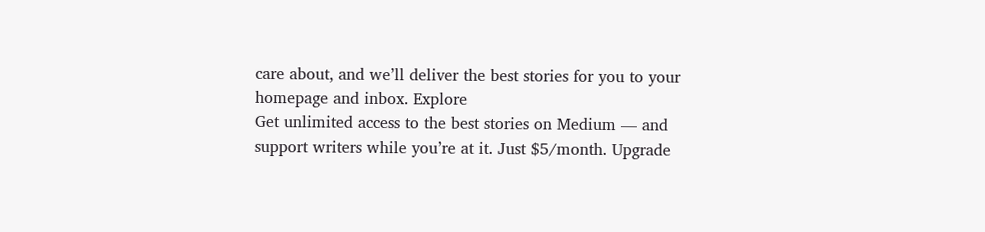care about, and we’ll deliver the best stories for you to your homepage and inbox. Explore
Get unlimited access to the best stories on Medium — and support writers while you’re at it. Just $5/month. Upgrade